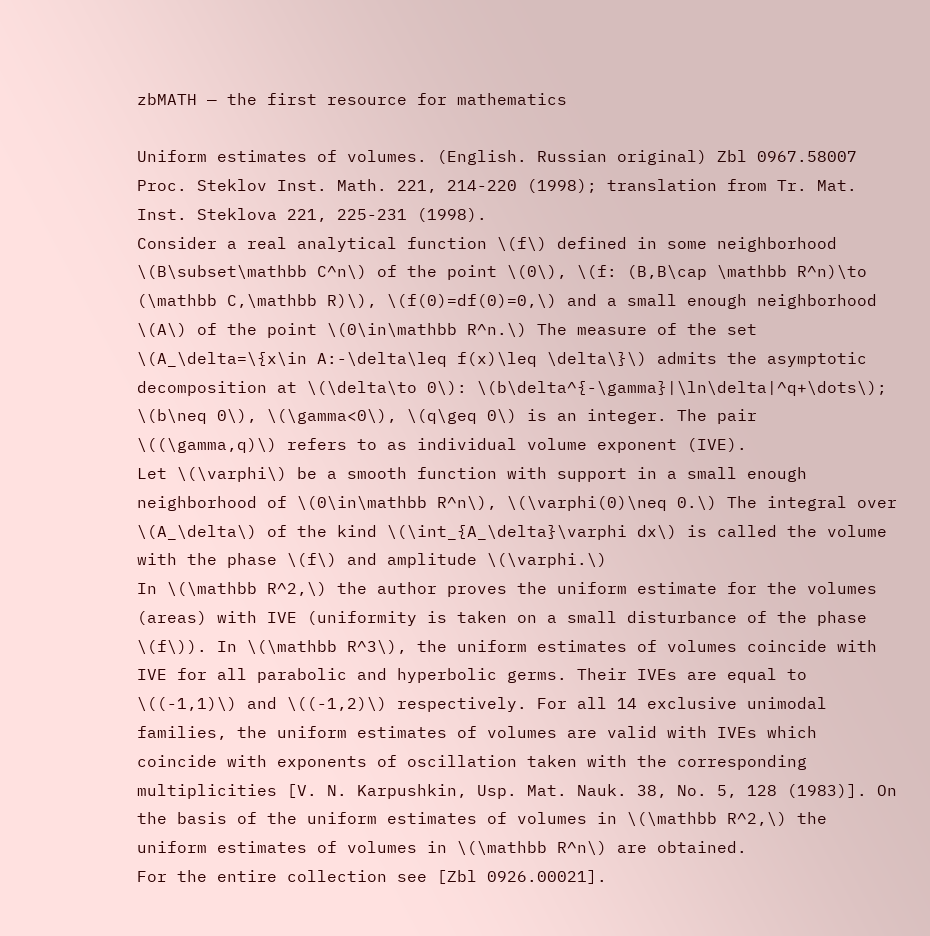zbMATH — the first resource for mathematics

Uniform estimates of volumes. (English. Russian original) Zbl 0967.58007
Proc. Steklov Inst. Math. 221, 214-220 (1998); translation from Tr. Mat. Inst. Steklova 221, 225-231 (1998).
Consider a real analytical function \(f\) defined in some neighborhood \(B\subset\mathbb C^n\) of the point \(0\), \(f: (B,B\cap \mathbb R^n)\to (\mathbb C,\mathbb R)\), \(f(0)=df(0)=0,\) and a small enough neighborhood \(A\) of the point \(0\in\mathbb R^n.\) The measure of the set \(A_\delta=\{x\in A:-\delta\leq f(x)\leq \delta\}\) admits the asymptotic decomposition at \(\delta\to 0\): \(b\delta^{-\gamma}|\ln\delta|^q+\dots\); \(b\neq 0\), \(\gamma<0\), \(q\geq 0\) is an integer. The pair \((\gamma,q)\) refers to as individual volume exponent (IVE).
Let \(\varphi\) be a smooth function with support in a small enough neighborhood of \(0\in\mathbb R^n\), \(\varphi(0)\neq 0.\) The integral over \(A_\delta\) of the kind \(\int_{A_\delta}\varphi dx\) is called the volume with the phase \(f\) and amplitude \(\varphi.\)
In \(\mathbb R^2,\) the author proves the uniform estimate for the volumes (areas) with IVE (uniformity is taken on a small disturbance of the phase \(f\)). In \(\mathbb R^3\), the uniform estimates of volumes coincide with IVE for all parabolic and hyperbolic germs. Their IVEs are equal to \((-1,1)\) and \((-1,2)\) respectively. For all 14 exclusive unimodal families, the uniform estimates of volumes are valid with IVEs which coincide with exponents of oscillation taken with the corresponding multiplicities [V. N. Karpushkin, Usp. Mat. Nauk. 38, No. 5, 128 (1983)]. On the basis of the uniform estimates of volumes in \(\mathbb R^2,\) the uniform estimates of volumes in \(\mathbb R^n\) are obtained.
For the entire collection see [Zbl 0926.00021].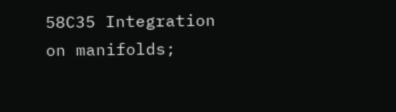58C35 Integration on manifolds;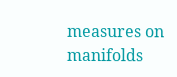measures on manifolds